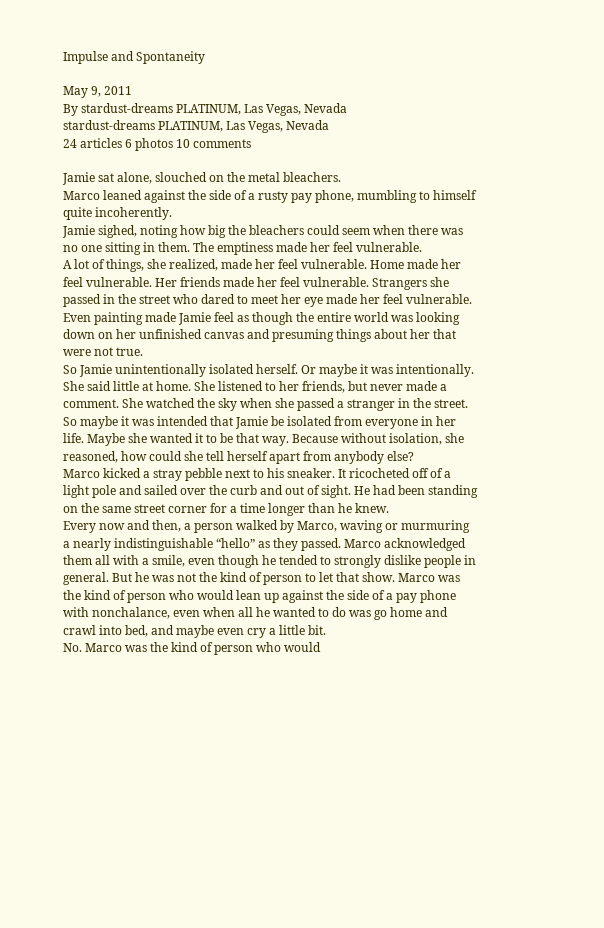Impulse and Spontaneity

May 9, 2011
By stardust-dreams PLATINUM, Las Vegas, Nevada
stardust-dreams PLATINUM, Las Vegas, Nevada
24 articles 6 photos 10 comments

Jamie sat alone, slouched on the metal bleachers.
Marco leaned against the side of a rusty pay phone, mumbling to himself quite incoherently.
Jamie sighed, noting how big the bleachers could seem when there was no one sitting in them. The emptiness made her feel vulnerable.
A lot of things, she realized, made her feel vulnerable. Home made her feel vulnerable. Her friends made her feel vulnerable. Strangers she passed in the street who dared to meet her eye made her feel vulnerable. Even painting made Jamie feel as though the entire world was looking down on her unfinished canvas and presuming things about her that were not true.
So Jamie unintentionally isolated herself. Or maybe it was intentionally. She said little at home. She listened to her friends, but never made a comment. She watched the sky when she passed a stranger in the street.
So maybe it was intended that Jamie be isolated from everyone in her life. Maybe she wanted it to be that way. Because without isolation, she reasoned, how could she tell herself apart from anybody else?
Marco kicked a stray pebble next to his sneaker. It ricocheted off of a light pole and sailed over the curb and out of sight. He had been standing on the same street corner for a time longer than he knew.
Every now and then, a person walked by Marco, waving or murmuring a nearly indistinguishable “hello” as they passed. Marco acknowledged them all with a smile, even though he tended to strongly dislike people in general. But he was not the kind of person to let that show. Marco was the kind of person who would lean up against the side of a pay phone with nonchalance, even when all he wanted to do was go home and crawl into bed, and maybe even cry a little bit.
No. Marco was the kind of person who would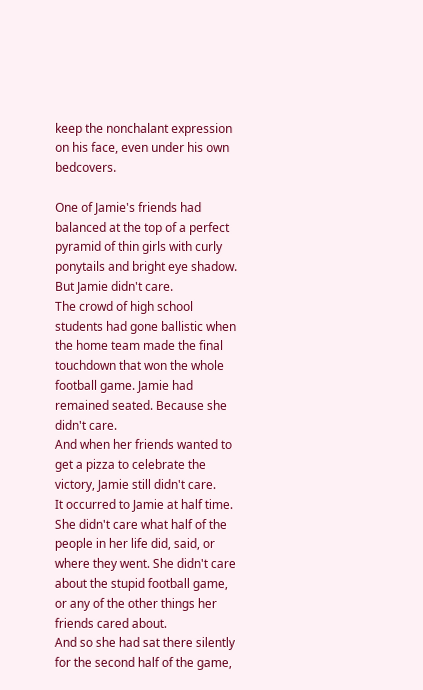keep the nonchalant expression on his face, even under his own bedcovers.

One of Jamie's friends had balanced at the top of a perfect pyramid of thin girls with curly ponytails and bright eye shadow. But Jamie didn't care.
The crowd of high school students had gone ballistic when the home team made the final touchdown that won the whole football game. Jamie had remained seated. Because she didn't care.
And when her friends wanted to get a pizza to celebrate the victory, Jamie still didn't care.
It occurred to Jamie at half time. She didn't care what half of the people in her life did, said, or where they went. She didn't care about the stupid football game, or any of the other things her friends cared about.
And so she had sat there silently for the second half of the game,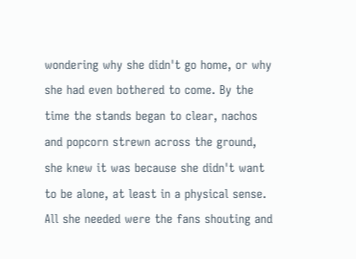wondering why she didn't go home, or why she had even bothered to come. By the time the stands began to clear, nachos and popcorn strewn across the ground, she knew it was because she didn't want to be alone, at least in a physical sense.
All she needed were the fans shouting and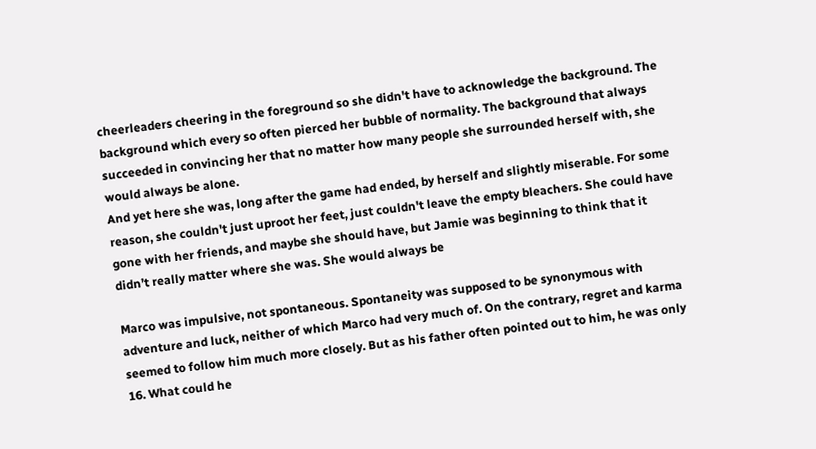cheerleaders cheering in the foreground so she didn't have to acknowledge the background. The background which every so often pierced her bubble of normality. The background that always succeeded in convincing her that no matter how many people she surrounded herself with, she would always be alone.
And yet here she was, long after the game had ended, by herself and slightly miserable. For some reason, she couldn't just uproot her feet, just couldn't leave the empty bleachers. She could have gone with her friends, and maybe she should have, but Jamie was beginning to think that it didn’t really matter where she was. She would always be

Marco was impulsive, not spontaneous. Spontaneity was supposed to be synonymous with adventure and luck, neither of which Marco had very much of. On the contrary, regret and karma seemed to follow him much more closely. But as his father often pointed out to him, he was only 16. What could he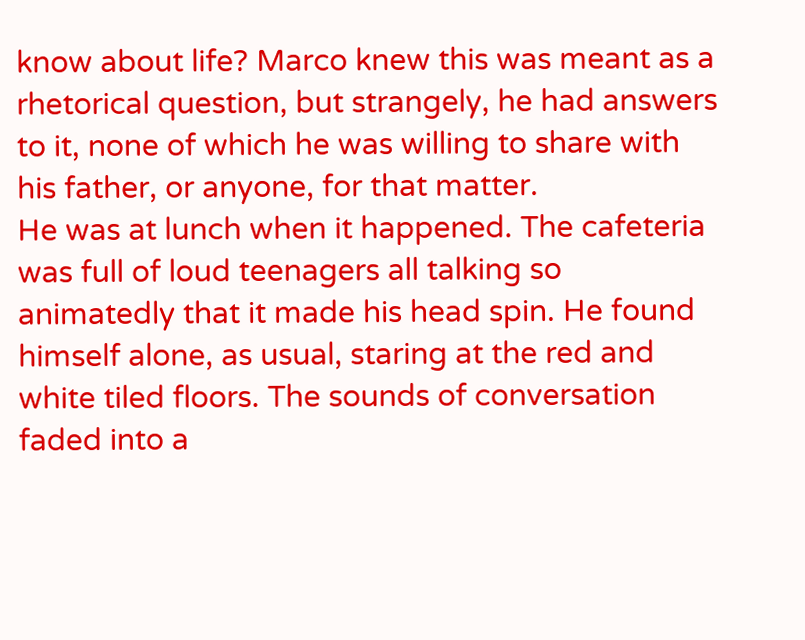know about life? Marco knew this was meant as a rhetorical question, but strangely, he had answers to it, none of which he was willing to share with his father, or anyone, for that matter.
He was at lunch when it happened. The cafeteria was full of loud teenagers all talking so animatedly that it made his head spin. He found himself alone, as usual, staring at the red and white tiled floors. The sounds of conversation faded into a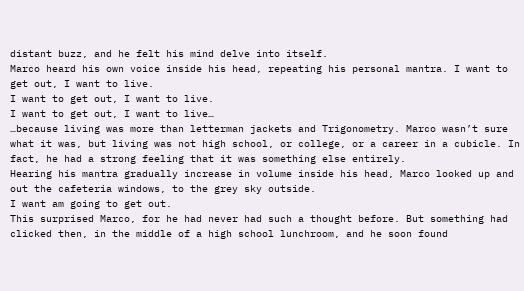distant buzz, and he felt his mind delve into itself.
Marco heard his own voice inside his head, repeating his personal mantra. I want to get out, I want to live.
I want to get out, I want to live.
I want to get out, I want to live…
…because living was more than letterman jackets and Trigonometry. Marco wasn’t sure what it was, but living was not high school, or college, or a career in a cubicle. In fact, he had a strong feeling that it was something else entirely.
Hearing his mantra gradually increase in volume inside his head, Marco looked up and out the cafeteria windows, to the grey sky outside.
I want am going to get out.
This surprised Marco, for he had never had such a thought before. But something had clicked then, in the middle of a high school lunchroom, and he soon found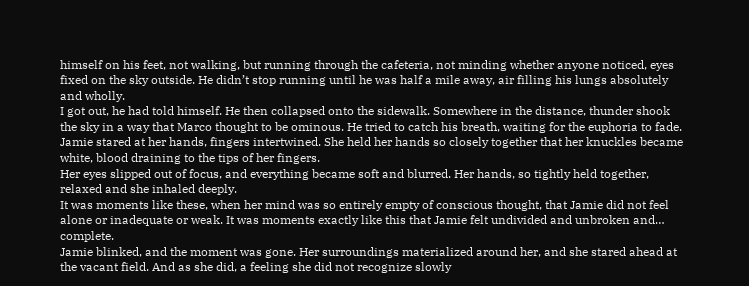himself on his feet, not walking, but running through the cafeteria, not minding whether anyone noticed, eyes fixed on the sky outside. He didn’t stop running until he was half a mile away, air filling his lungs absolutely and wholly.
I got out, he had told himself. He then collapsed onto the sidewalk. Somewhere in the distance, thunder shook the sky in a way that Marco thought to be ominous. He tried to catch his breath, waiting for the euphoria to fade.
Jamie stared at her hands, fingers intertwined. She held her hands so closely together that her knuckles became white, blood draining to the tips of her fingers.
Her eyes slipped out of focus, and everything became soft and blurred. Her hands, so tightly held together, relaxed and she inhaled deeply.
It was moments like these, when her mind was so entirely empty of conscious thought, that Jamie did not feel alone or inadequate or weak. It was moments exactly like this that Jamie felt undivided and unbroken and… complete.
Jamie blinked, and the moment was gone. Her surroundings materialized around her, and she stared ahead at the vacant field. And as she did, a feeling she did not recognize slowly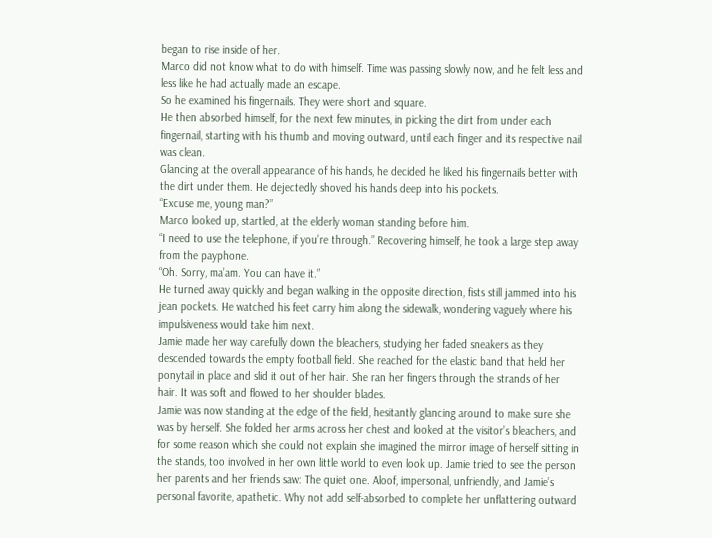began to rise inside of her.
Marco did not know what to do with himself. Time was passing slowly now, and he felt less and less like he had actually made an escape.
So he examined his fingernails. They were short and square.
He then absorbed himself, for the next few minutes, in picking the dirt from under each fingernail, starting with his thumb and moving outward, until each finger and its respective nail was clean.
Glancing at the overall appearance of his hands, he decided he liked his fingernails better with the dirt under them. He dejectedly shoved his hands deep into his pockets.
“Excuse me, young man?”
Marco looked up, startled, at the elderly woman standing before him.
“I need to use the telephone, if you’re through.” Recovering himself, he took a large step away from the payphone.
“Oh. Sorry, ma’am. You can have it.”
He turned away quickly and began walking in the opposite direction, fists still jammed into his jean pockets. He watched his feet carry him along the sidewalk, wondering vaguely where his impulsiveness would take him next.
Jamie made her way carefully down the bleachers, studying her faded sneakers as they descended towards the empty football field. She reached for the elastic band that held her ponytail in place and slid it out of her hair. She ran her fingers through the strands of her hair. It was soft and flowed to her shoulder blades.
Jamie was now standing at the edge of the field, hesitantly glancing around to make sure she was by herself. She folded her arms across her chest and looked at the visitor’s bleachers, and for some reason which she could not explain she imagined the mirror image of herself sitting in the stands, too involved in her own little world to even look up. Jamie tried to see the person her parents and her friends saw: The quiet one. Aloof, impersonal, unfriendly, and Jamie’s personal favorite, apathetic. Why not add self-absorbed to complete her unflattering outward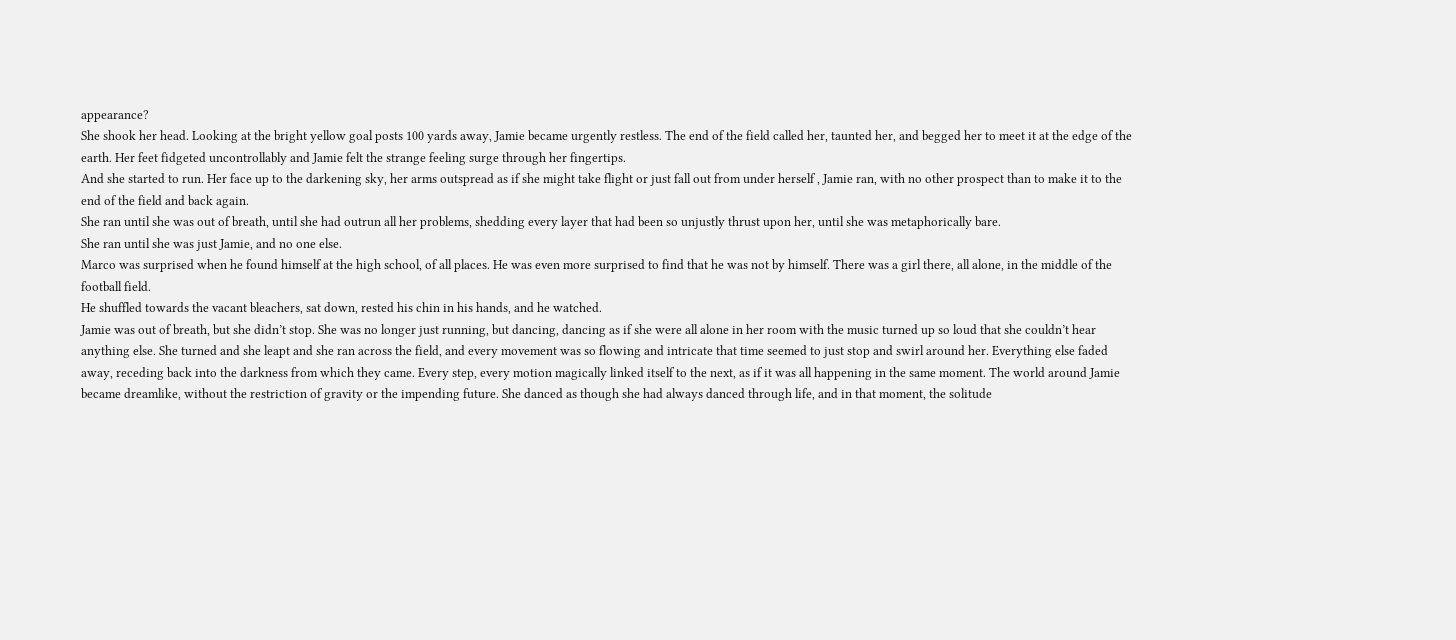appearance?
She shook her head. Looking at the bright yellow goal posts 100 yards away, Jamie became urgently restless. The end of the field called her, taunted her, and begged her to meet it at the edge of the earth. Her feet fidgeted uncontrollably and Jamie felt the strange feeling surge through her fingertips.
And she started to run. Her face up to the darkening sky, her arms outspread as if she might take flight or just fall out from under herself , Jamie ran, with no other prospect than to make it to the end of the field and back again.
She ran until she was out of breath, until she had outrun all her problems, shedding every layer that had been so unjustly thrust upon her, until she was metaphorically bare.
She ran until she was just Jamie, and no one else.
Marco was surprised when he found himself at the high school, of all places. He was even more surprised to find that he was not by himself. There was a girl there, all alone, in the middle of the football field.
He shuffled towards the vacant bleachers, sat down, rested his chin in his hands, and he watched.
Jamie was out of breath, but she didn’t stop. She was no longer just running, but dancing, dancing as if she were all alone in her room with the music turned up so loud that she couldn’t hear anything else. She turned and she leapt and she ran across the field, and every movement was so flowing and intricate that time seemed to just stop and swirl around her. Everything else faded away, receding back into the darkness from which they came. Every step, every motion magically linked itself to the next, as if it was all happening in the same moment. The world around Jamie became dreamlike, without the restriction of gravity or the impending future. She danced as though she had always danced through life, and in that moment, the solitude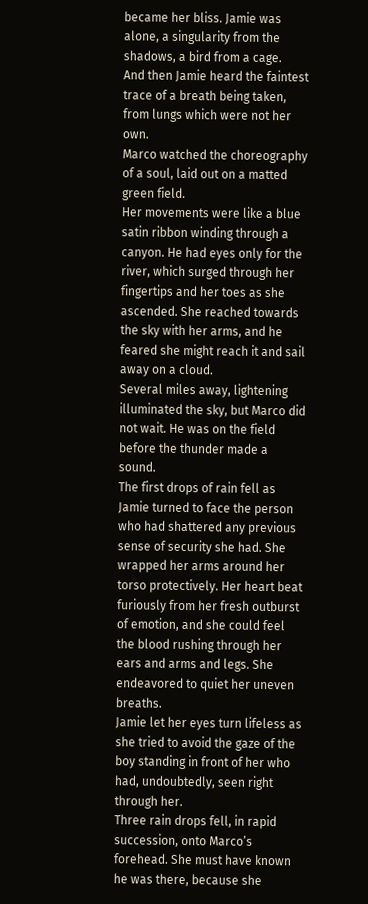became her bliss. Jamie was alone, a singularity from the shadows, a bird from a cage.
And then Jamie heard the faintest trace of a breath being taken, from lungs which were not her own.
Marco watched the choreography of a soul, laid out on a matted green field.
Her movements were like a blue satin ribbon winding through a canyon. He had eyes only for the river, which surged through her fingertips and her toes as she ascended. She reached towards the sky with her arms, and he feared she might reach it and sail away on a cloud.
Several miles away, lightening illuminated the sky, but Marco did not wait. He was on the field before the thunder made a sound.
The first drops of rain fell as Jamie turned to face the person who had shattered any previous sense of security she had. She wrapped her arms around her torso protectively. Her heart beat furiously from her fresh outburst of emotion, and she could feel the blood rushing through her ears and arms and legs. She endeavored to quiet her uneven breaths.
Jamie let her eyes turn lifeless as she tried to avoid the gaze of the boy standing in front of her who had, undoubtedly, seen right through her.
Three rain drops fell, in rapid succession, onto Marco’s forehead. She must have known he was there, because she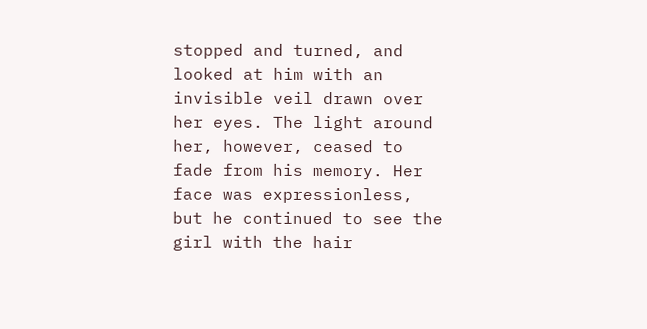stopped and turned, and looked at him with an invisible veil drawn over her eyes. The light around her, however, ceased to fade from his memory. Her face was expressionless, but he continued to see the girl with the hair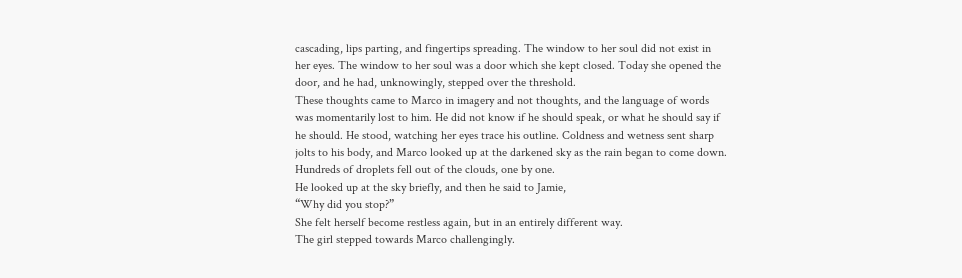cascading, lips parting, and fingertips spreading. The window to her soul did not exist in her eyes. The window to her soul was a door which she kept closed. Today she opened the door, and he had, unknowingly, stepped over the threshold.
These thoughts came to Marco in imagery and not thoughts, and the language of words was momentarily lost to him. He did not know if he should speak, or what he should say if he should. He stood, watching her eyes trace his outline. Coldness and wetness sent sharp jolts to his body, and Marco looked up at the darkened sky as the rain began to come down. Hundreds of droplets fell out of the clouds, one by one.
He looked up at the sky briefly, and then he said to Jamie,
“Why did you stop?”
She felt herself become restless again, but in an entirely different way.
The girl stepped towards Marco challengingly.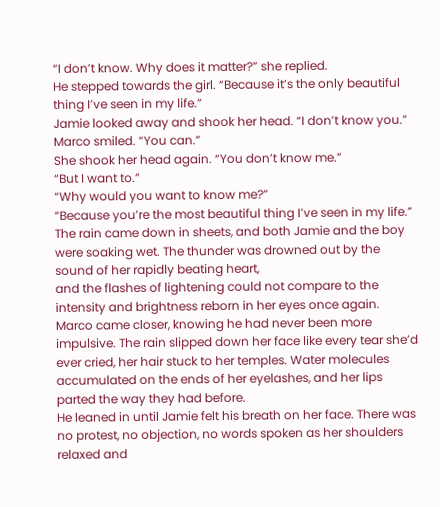“I don’t know. Why does it matter?” she replied.
He stepped towards the girl. “Because it’s the only beautiful thing I’ve seen in my life.”
Jamie looked away and shook her head. “I don’t know you.”
Marco smiled. “You can.”
She shook her head again. “You don’t know me.”
“But I want to.”
“Why would you want to know me?”
“Because you’re the most beautiful thing I’ve seen in my life.”
The rain came down in sheets, and both Jamie and the boy were soaking wet. The thunder was drowned out by the sound of her rapidly beating heart,
and the flashes of lightening could not compare to the intensity and brightness reborn in her eyes once again.
Marco came closer, knowing he had never been more impulsive. The rain slipped down her face like every tear she’d ever cried, her hair stuck to her temples. Water molecules accumulated on the ends of her eyelashes, and her lips parted the way they had before.
He leaned in until Jamie felt his breath on her face. There was no protest, no objection, no words spoken as her shoulders relaxed and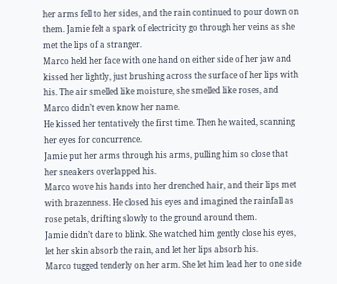her arms fell to her sides, and the rain continued to pour down on them. Jamie felt a spark of electricity go through her veins as she met the lips of a stranger.
Marco held her face with one hand on either side of her jaw and kissed her lightly, just brushing across the surface of her lips with his. The air smelled like moisture, she smelled like roses, and Marco didn’t even know her name.
He kissed her tentatively the first time. Then he waited, scanning her eyes for concurrence.
Jamie put her arms through his arms, pulling him so close that her sneakers overlapped his.
Marco wove his hands into her drenched hair, and their lips met with brazenness. He closed his eyes and imagined the rainfall as rose petals, drifting slowly to the ground around them.
Jamie didn’t dare to blink. She watched him gently close his eyes, let her skin absorb the rain, and let her lips absorb his.
Marco tugged tenderly on her arm. She let him lead her to one side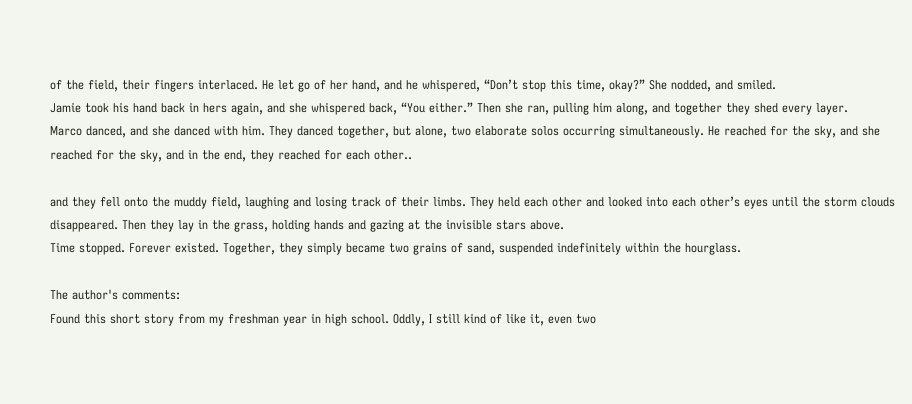of the field, their fingers interlaced. He let go of her hand, and he whispered, “Don’t stop this time, okay?” She nodded, and smiled.
Jamie took his hand back in hers again, and she whispered back, “You either.” Then she ran, pulling him along, and together they shed every layer.
Marco danced, and she danced with him. They danced together, but alone, two elaborate solos occurring simultaneously. He reached for the sky, and she reached for the sky, and in the end, they reached for each other..

and they fell onto the muddy field, laughing and losing track of their limbs. They held each other and looked into each other’s eyes until the storm clouds disappeared. Then they lay in the grass, holding hands and gazing at the invisible stars above.
Time stopped. Forever existed. Together, they simply became two grains of sand, suspended indefinitely within the hourglass.

The author's comments:
Found this short story from my freshman year in high school. Oddly, I still kind of like it, even two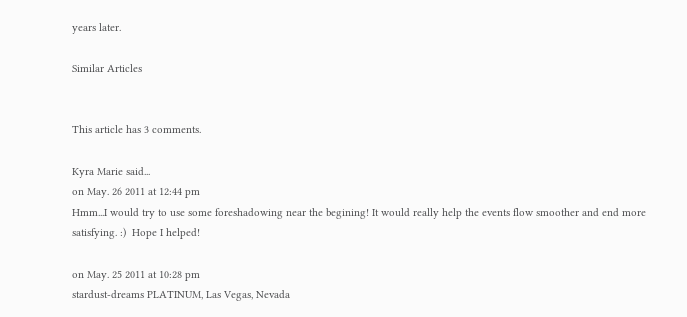years later.

Similar Articles


This article has 3 comments.

Kyra Marie said...
on May. 26 2011 at 12:44 pm
Hmm...I would try to use some foreshadowing near the begining! It would really help the events flow smoother and end more satisfying. :)  Hope I helped!

on May. 25 2011 at 10:28 pm
stardust-dreams PLATINUM, Las Vegas, Nevada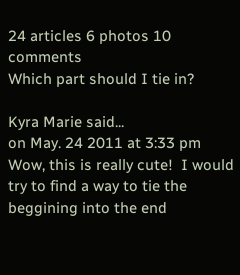24 articles 6 photos 10 comments
Which part should I tie in?

Kyra Marie said...
on May. 24 2011 at 3:33 pm
Wow, this is really cute!  I would try to find a way to tie the beggining into the end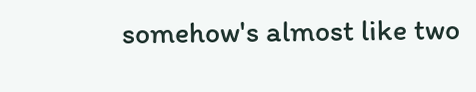somehow's almost like two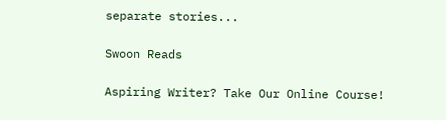separate stories...

Swoon Reads

Aspiring Writer? Take Our Online Course!